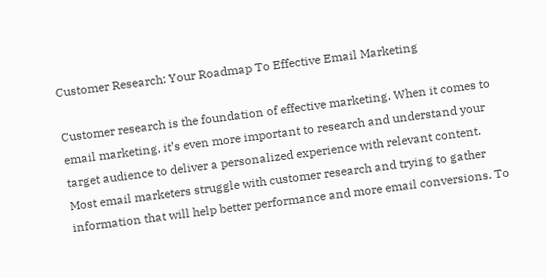Customer Research: Your Roadmap To Effective Email Marketing

Customer research is the foundation of effective marketing. When it comes to email marketing, it’s even more important to research and understand your target audience to deliver a personalized experience with relevant content. Most email marketers struggle with customer research and trying to gather information that will help better performance and more email conversions. To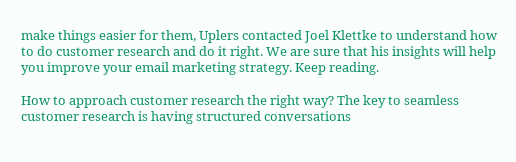make things easier for them, Uplers contacted Joel Klettke to understand how to do customer research and do it right. We are sure that his insights will help you improve your email marketing strategy. Keep reading.

How to approach customer research the right way? The key to seamless customer research is having structured conversations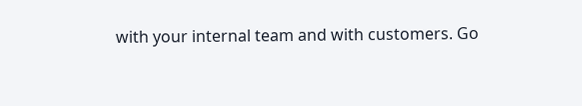with your internal team and with customers. Go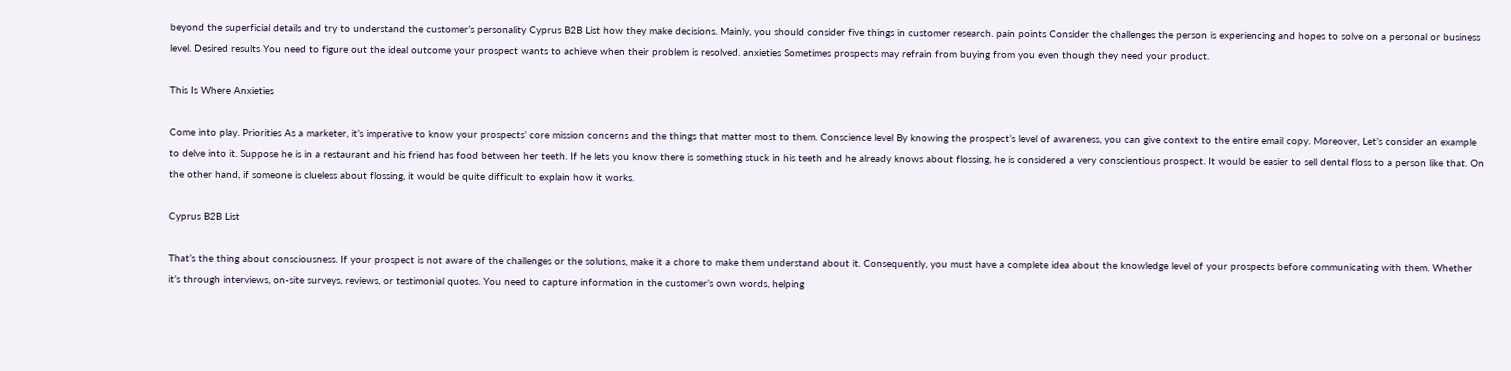beyond the superficial details and try to understand the customer’s personality Cyprus B2B List how they make decisions. Mainly, you should consider five things in customer research. pain points Consider the challenges the person is experiencing and hopes to solve on a personal or business level. Desired results You need to figure out the ideal outcome your prospect wants to achieve when their problem is resolved. anxieties Sometimes prospects may refrain from buying from you even though they need your product.

This Is Where Anxieties

Come into play. Priorities As a marketer, it’s imperative to know your prospects’ core mission concerns and the things that matter most to them. Conscience level By knowing the prospect’s level of awareness, you can give context to the entire email copy. Moreover, Let’s consider an example to delve into it. Suppose he is in a restaurant and his friend has food between her teeth. If he lets you know there is something stuck in his teeth and he already knows about flossing, he is considered a very conscientious prospect. It would be easier to sell dental floss to a person like that. On the other hand, if someone is clueless about flossing, it would be quite difficult to explain how it works.

Cyprus B2B List

That’s the thing about consciousness. If your prospect is not aware of the challenges or the solutions, make it a chore to make them understand about it. Consequently, you must have a complete idea about the knowledge level of your prospects before communicating with them. Whether it’s through interviews, on-site surveys, reviews, or testimonial quotes. You need to capture information in the customer’s own words, helping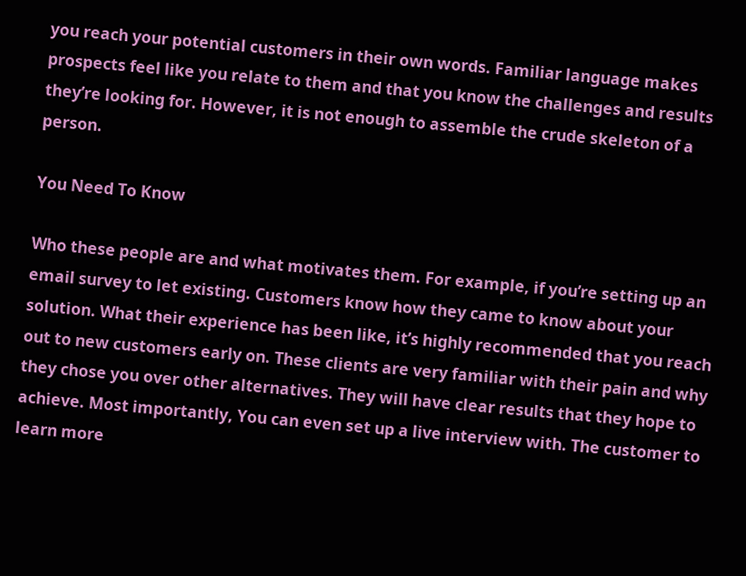you reach your potential customers in their own words. Familiar language makes prospects feel like you relate to them and that you know the challenges and results they’re looking for. However, it is not enough to assemble the crude skeleton of a person.

You Need To Know

Who these people are and what motivates them. For example, if you’re setting up an email survey to let existing. Customers know how they came to know about your solution. What their experience has been like, it’s highly recommended that you reach out to new customers early on. These clients are very familiar with their pain and why they chose you over other alternatives. They will have clear results that they hope to achieve. Most importantly, You can even set up a live interview with. The customer to learn more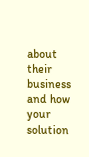about their business and how your solution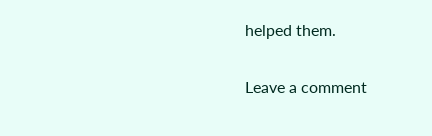helped them.

Leave a comment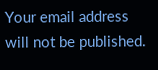Your email address will not be published.